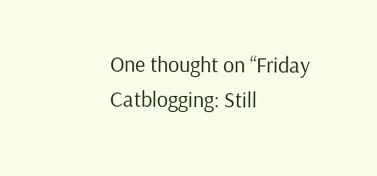One thought on “Friday Catblogging: Still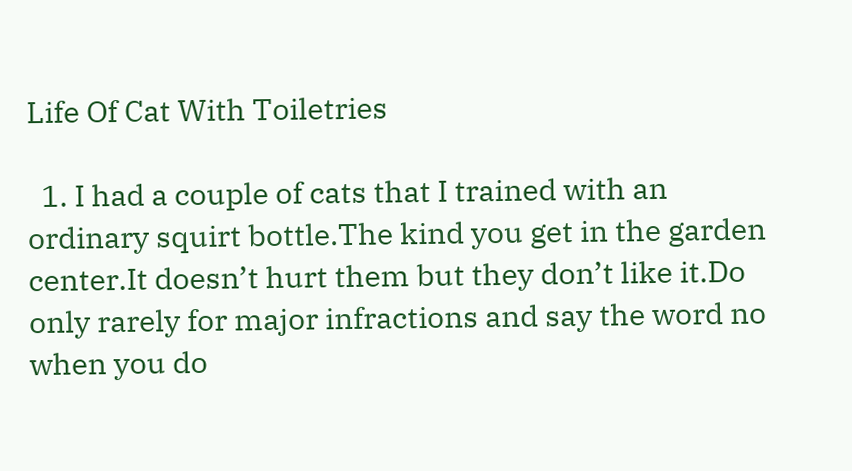Life Of Cat With Toiletries

  1. I had a couple of cats that I trained with an ordinary squirt bottle.The kind you get in the garden center.It doesn’t hurt them but they don’t like it.Do only rarely for major infractions and say the word no when you do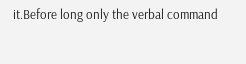it.Before long only the verbal command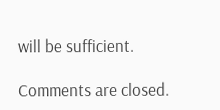will be sufficient.

Comments are closed.